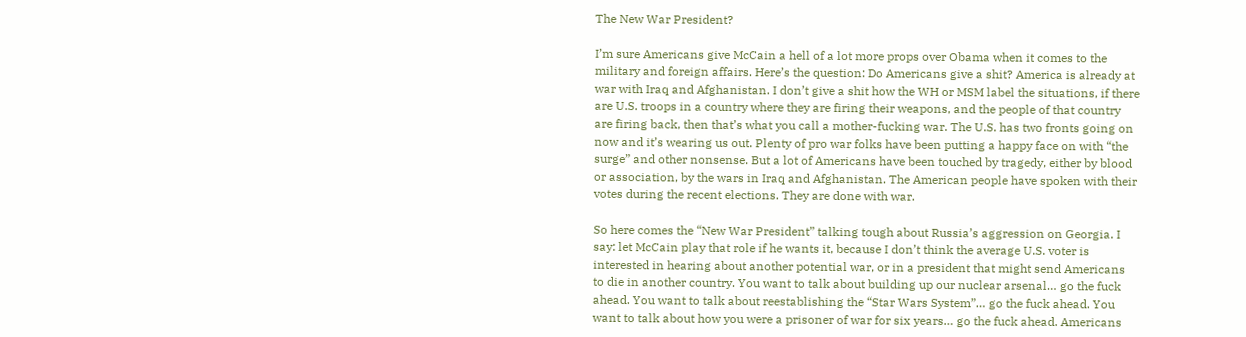The New War President?

I’m sure Americans give McCain a hell of a lot more props over Obama when it comes to the military and foreign affairs. Here’s the question: Do Americans give a shit? America is already at war with Iraq and Afghanistan. I don’t give a shit how the WH or MSM label the situations, if there are U.S. troops in a country where they are firing their weapons, and the people of that country are firing back, then that’s what you call a mother-fucking war. The U.S. has two fronts going on now and it’s wearing us out. Plenty of pro war folks have been putting a happy face on with “the surge” and other nonsense. But a lot of Americans have been touched by tragedy, either by blood or association, by the wars in Iraq and Afghanistan. The American people have spoken with their votes during the recent elections. They are done with war.

So here comes the “New War President” talking tough about Russia’s aggression on Georgia. I say: let McCain play that role if he wants it, because I don’t think the average U.S. voter is interested in hearing about another potential war, or in a president that might send Americans to die in another country. You want to talk about building up our nuclear arsenal… go the fuck ahead. You want to talk about reestablishing the “Star Wars System”… go the fuck ahead. You want to talk about how you were a prisoner of war for six years… go the fuck ahead. Americans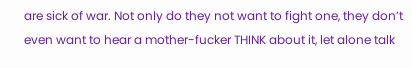are sick of war. Not only do they not want to fight one, they don’t even want to hear a mother-fucker THINK about it, let alone talk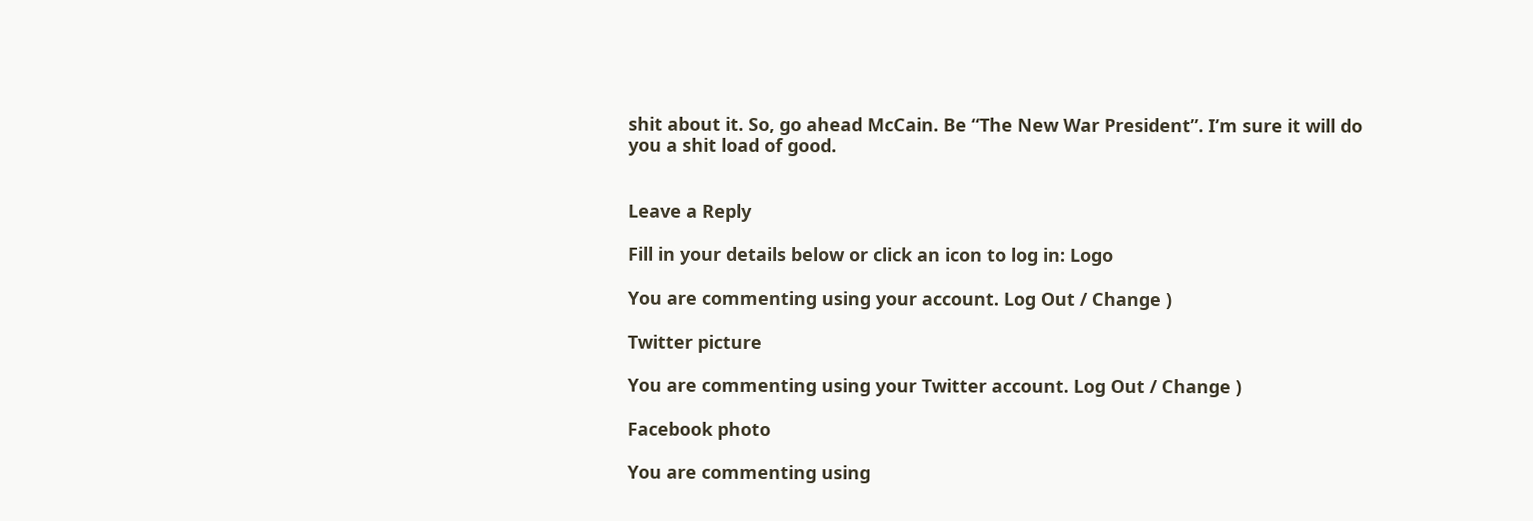shit about it. So, go ahead McCain. Be “The New War President”. I’m sure it will do you a shit load of good.


Leave a Reply

Fill in your details below or click an icon to log in: Logo

You are commenting using your account. Log Out / Change )

Twitter picture

You are commenting using your Twitter account. Log Out / Change )

Facebook photo

You are commenting using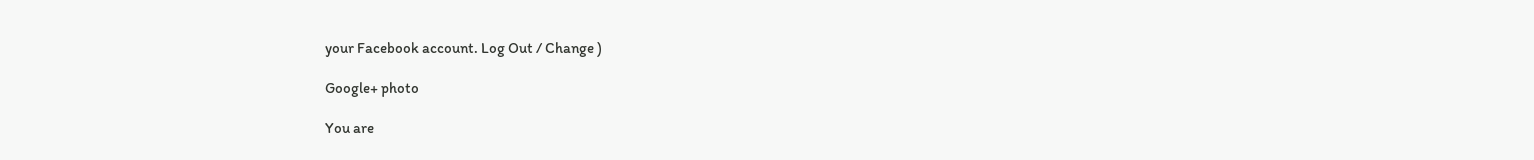your Facebook account. Log Out / Change )

Google+ photo

You are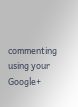commenting using your Google+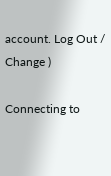account. Log Out / Change )

Connecting to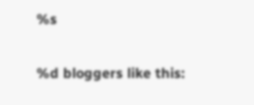%s

%d bloggers like this: